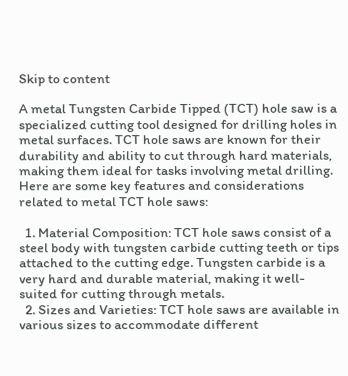Skip to content

A metal Tungsten Carbide Tipped (TCT) hole saw is a specialized cutting tool designed for drilling holes in metal surfaces. TCT hole saws are known for their durability and ability to cut through hard materials, making them ideal for tasks involving metal drilling. Here are some key features and considerations related to metal TCT hole saws:

  1. Material Composition: TCT hole saws consist of a steel body with tungsten carbide cutting teeth or tips attached to the cutting edge. Tungsten carbide is a very hard and durable material, making it well-suited for cutting through metals.
  2. Sizes and Varieties: TCT hole saws are available in various sizes to accommodate different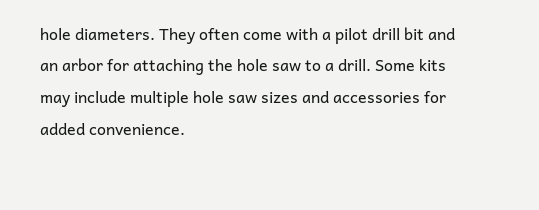hole diameters. They often come with a pilot drill bit and an arbor for attaching the hole saw to a drill. Some kits may include multiple hole saw sizes and accessories for added convenience.